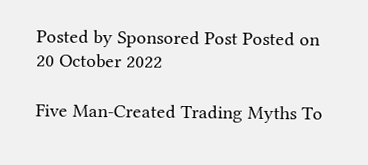Posted by Sponsored Post Posted on 20 October 2022

Five Man-Created Trading Myths To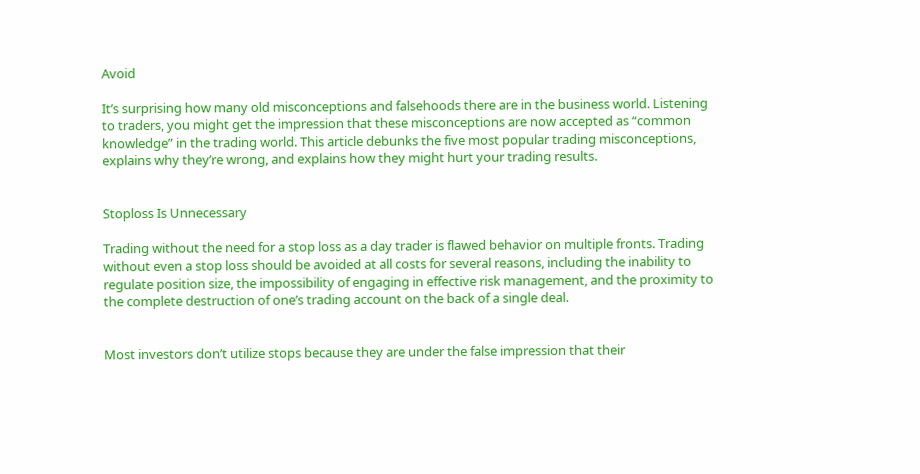Avoid

It’s surprising how many old misconceptions and falsehoods there are in the business world. Listening to traders, you might get the impression that these misconceptions are now accepted as “common knowledge” in the trading world. This article debunks the five most popular trading misconceptions, explains why they’re wrong, and explains how they might hurt your trading results.


Stoploss Is Unnecessary

Trading without the need for a stop loss as a day trader is flawed behavior on multiple fronts. Trading without even a stop loss should be avoided at all costs for several reasons, including the inability to regulate position size, the impossibility of engaging in effective risk management, and the proximity to the complete destruction of one’s trading account on the back of a single deal.


Most investors don’t utilize stops because they are under the false impression that their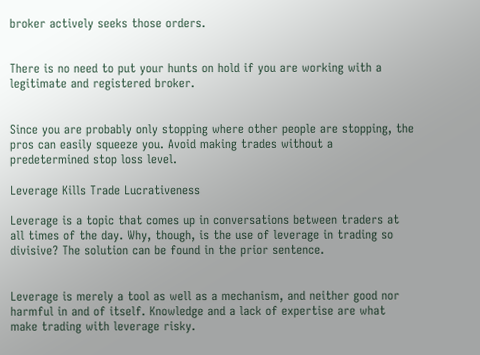broker actively seeks those orders.


There is no need to put your hunts on hold if you are working with a legitimate and registered broker.


Since you are probably only stopping where other people are stopping, the pros can easily squeeze you. Avoid making trades without a predetermined stop loss level.

Leverage Kills Trade Lucrativeness

Leverage is a topic that comes up in conversations between traders at all times of the day. Why, though, is the use of leverage in trading so divisive? The solution can be found in the prior sentence.


Leverage is merely a tool as well as a mechanism, and neither good nor harmful in and of itself. Knowledge and a lack of expertise are what make trading with leverage risky.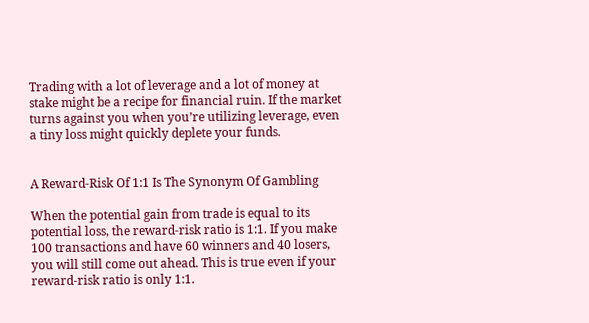Trading with a lot of leverage and a lot of money at stake might be a recipe for financial ruin. If the market turns against you when you’re utilizing leverage, even a tiny loss might quickly deplete your funds.


A Reward-Risk Of 1:1 Is The Synonym Of Gambling

When the potential gain from trade is equal to its potential loss, the reward-risk ratio is 1:1. If you make 100 transactions and have 60 winners and 40 losers, you will still come out ahead. This is true even if your reward-risk ratio is only 1:1.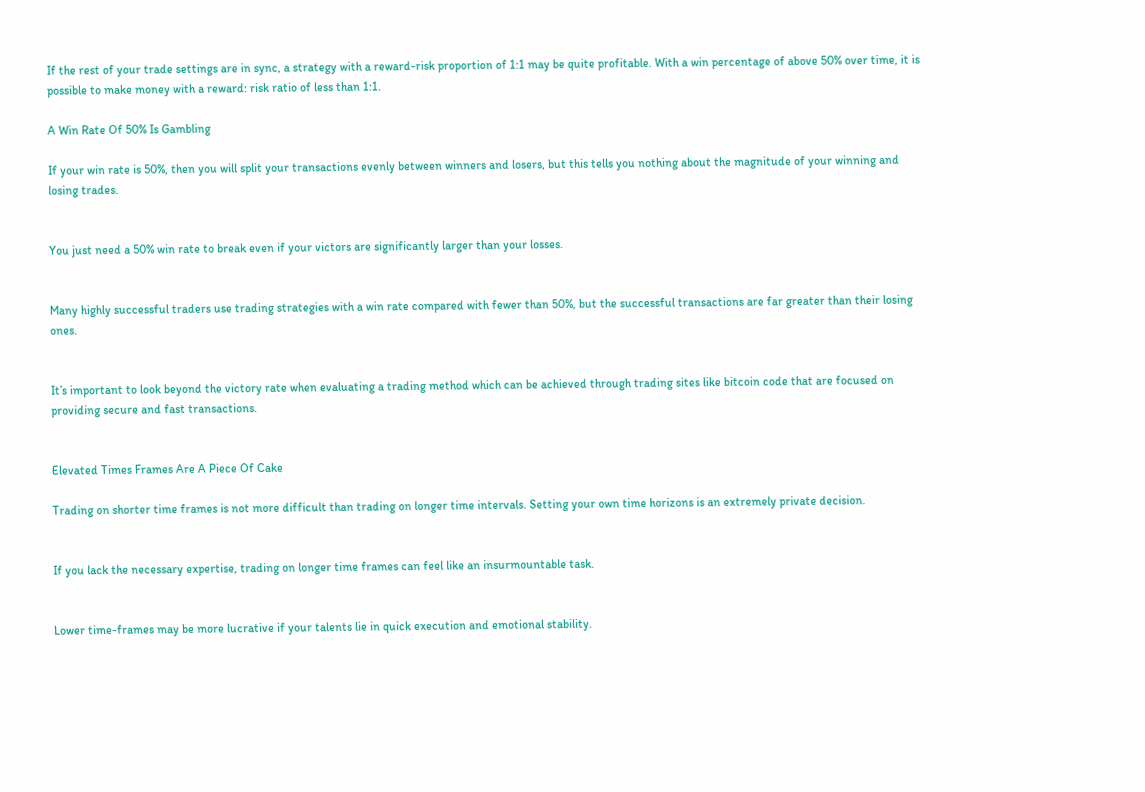If the rest of your trade settings are in sync, a strategy with a reward-risk proportion of 1:1 may be quite profitable. With a win percentage of above 50% over time, it is possible to make money with a reward: risk ratio of less than 1:1.

A Win Rate Of 50% Is Gambling

If your win rate is 50%, then you will split your transactions evenly between winners and losers, but this tells you nothing about the magnitude of your winning and losing trades.


You just need a 50% win rate to break even if your victors are significantly larger than your losses.


Many highly successful traders use trading strategies with a win rate compared with fewer than 50%, but the successful transactions are far greater than their losing ones.


It’s important to look beyond the victory rate when evaluating a trading method which can be achieved through trading sites like bitcoin code that are focused on providing secure and fast transactions.


Elevated Times Frames Are A Piece Of Cake

Trading on shorter time frames is not more difficult than trading on longer time intervals. Setting your own time horizons is an extremely private decision.


If you lack the necessary expertise, trading on longer time frames can feel like an insurmountable task.


Lower time-frames may be more lucrative if your talents lie in quick execution and emotional stability.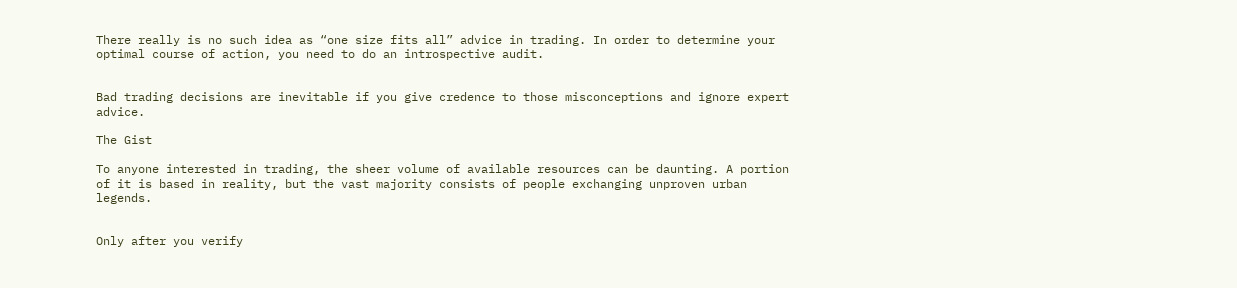There really is no such idea as “one size fits all” advice in trading. In order to determine your optimal course of action, you need to do an introspective audit.


Bad trading decisions are inevitable if you give credence to those misconceptions and ignore expert advice.

The Gist

To anyone interested in trading, the sheer volume of available resources can be daunting. A portion of it is based in reality, but the vast majority consists of people exchanging unproven urban legends.


Only after you verify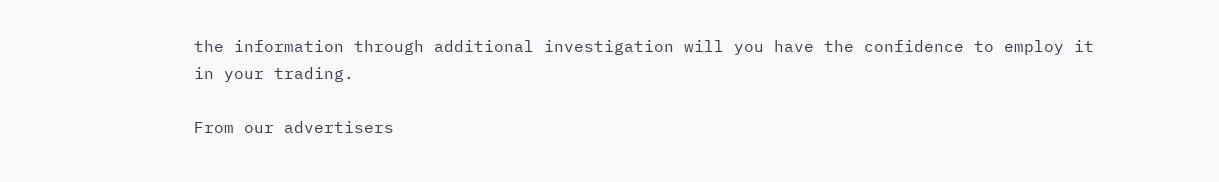the information through additional investigation will you have the confidence to employ it in your trading.

From our advertisers